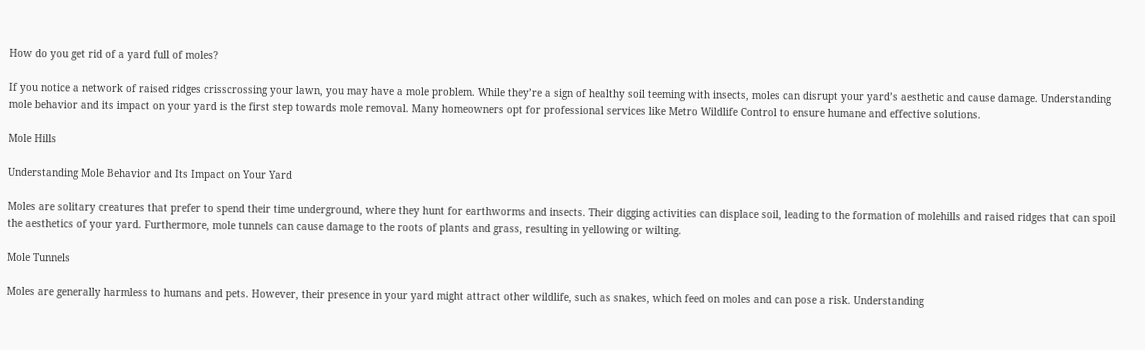How do you get rid of a yard full of moles?

If you notice a network of raised ridges crisscrossing your lawn, you may have a mole problem. While they’re a sign of healthy soil teeming with insects, moles can disrupt your yard’s aesthetic and cause damage. Understanding mole behavior and its impact on your yard is the first step towards mole removal. Many homeowners opt for professional services like Metro Wildlife Control to ensure humane and effective solutions.

Mole Hills

Understanding Mole Behavior and Its Impact on Your Yard

Moles are solitary creatures that prefer to spend their time underground, where they hunt for earthworms and insects. Their digging activities can displace soil, leading to the formation of molehills and raised ridges that can spoil the aesthetics of your yard. Furthermore, mole tunnels can cause damage to the roots of plants and grass, resulting in yellowing or wilting.

Mole Tunnels

Moles are generally harmless to humans and pets. However, their presence in your yard might attract other wildlife, such as snakes, which feed on moles and can pose a risk. Understanding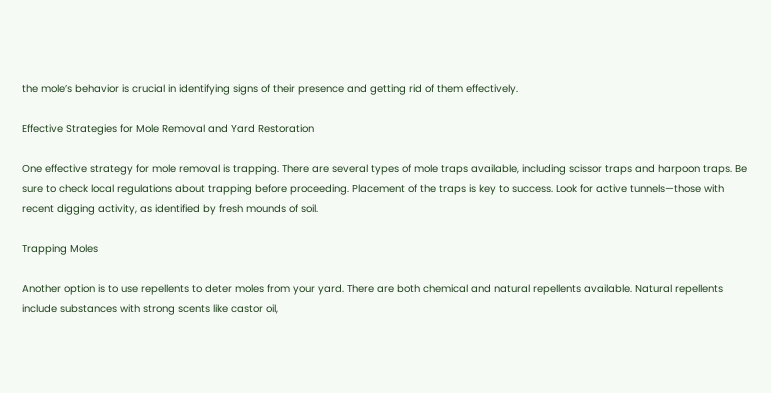the mole’s behavior is crucial in identifying signs of their presence and getting rid of them effectively.

Effective Strategies for Mole Removal and Yard Restoration

One effective strategy for mole removal is trapping. There are several types of mole traps available, including scissor traps and harpoon traps. Be sure to check local regulations about trapping before proceeding. Placement of the traps is key to success. Look for active tunnels—those with recent digging activity, as identified by fresh mounds of soil.

Trapping Moles

Another option is to use repellents to deter moles from your yard. There are both chemical and natural repellents available. Natural repellents include substances with strong scents like castor oil,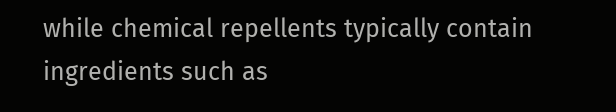while chemical repellents typically contain ingredients such as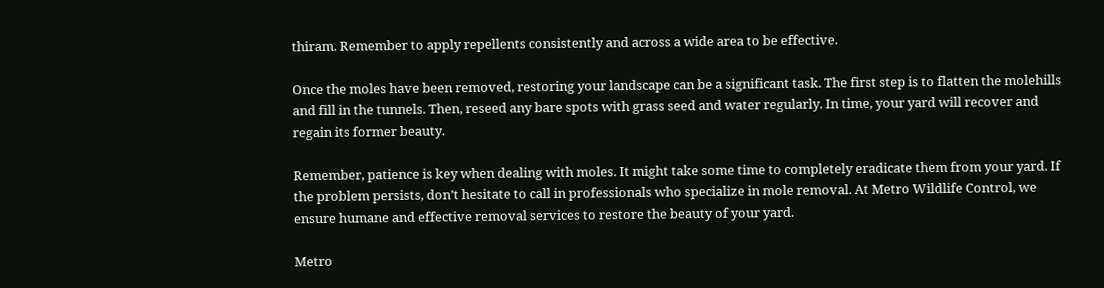thiram. Remember to apply repellents consistently and across a wide area to be effective.

Once the moles have been removed, restoring your landscape can be a significant task. The first step is to flatten the molehills and fill in the tunnels. Then, reseed any bare spots with grass seed and water regularly. In time, your yard will recover and regain its former beauty.

Remember, patience is key when dealing with moles. It might take some time to completely eradicate them from your yard. If the problem persists, don’t hesitate to call in professionals who specialize in mole removal. At Metro Wildlife Control, we ensure humane and effective removal services to restore the beauty of your yard.

Metro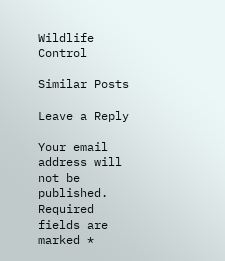Wildlife Control

Similar Posts

Leave a Reply

Your email address will not be published. Required fields are marked *